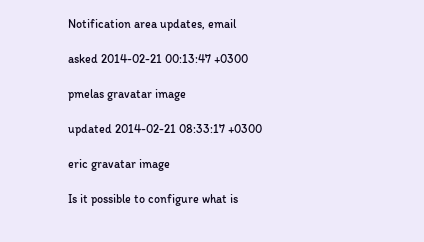Notification area updates, email

asked 2014-02-21 00:13:47 +0300

pmelas gravatar image

updated 2014-02-21 08:33:17 +0300

eric gravatar image

Is it possible to configure what is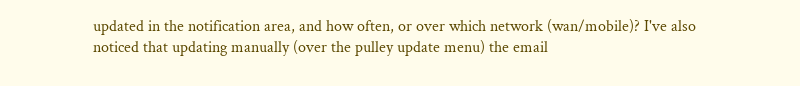updated in the notification area, and how often, or over which network (wan/mobile)? I've also noticed that updating manually (over the pulley update menu) the email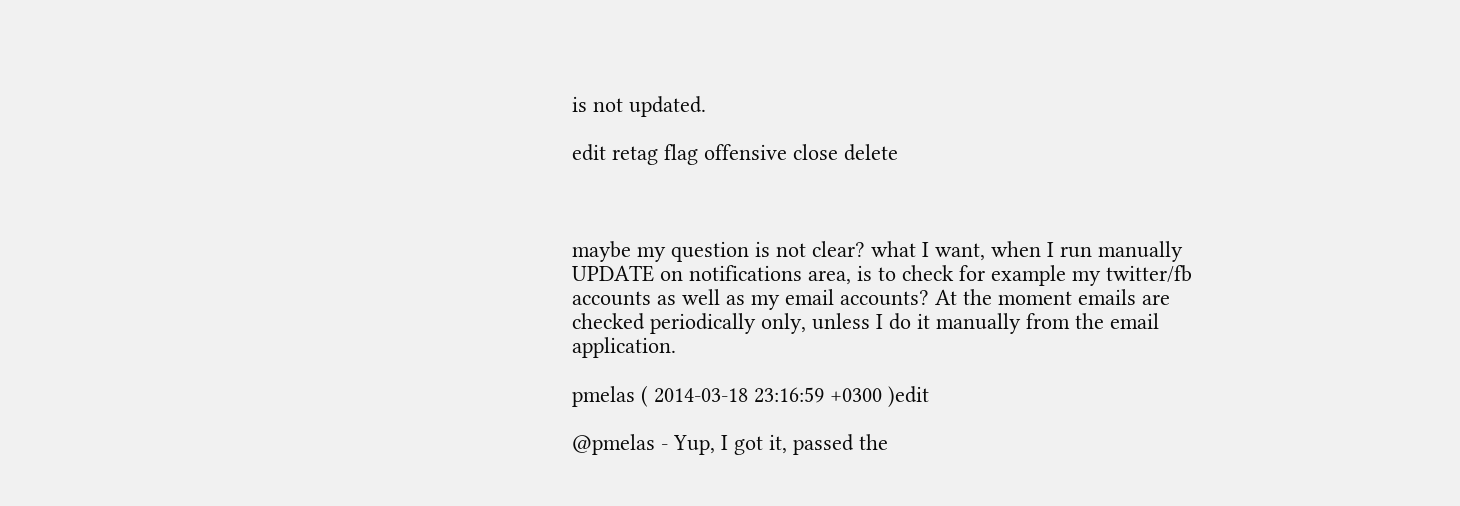is not updated.

edit retag flag offensive close delete



maybe my question is not clear? what I want, when I run manually UPDATE on notifications area, is to check for example my twitter/fb accounts as well as my email accounts? At the moment emails are checked periodically only, unless I do it manually from the email application.

pmelas ( 2014-03-18 23:16:59 +0300 )edit

@pmelas - Yup, I got it, passed the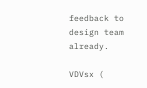feedback to design team already.

VDVsx (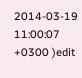2014-03-19 11:00:07 +0300 )edit